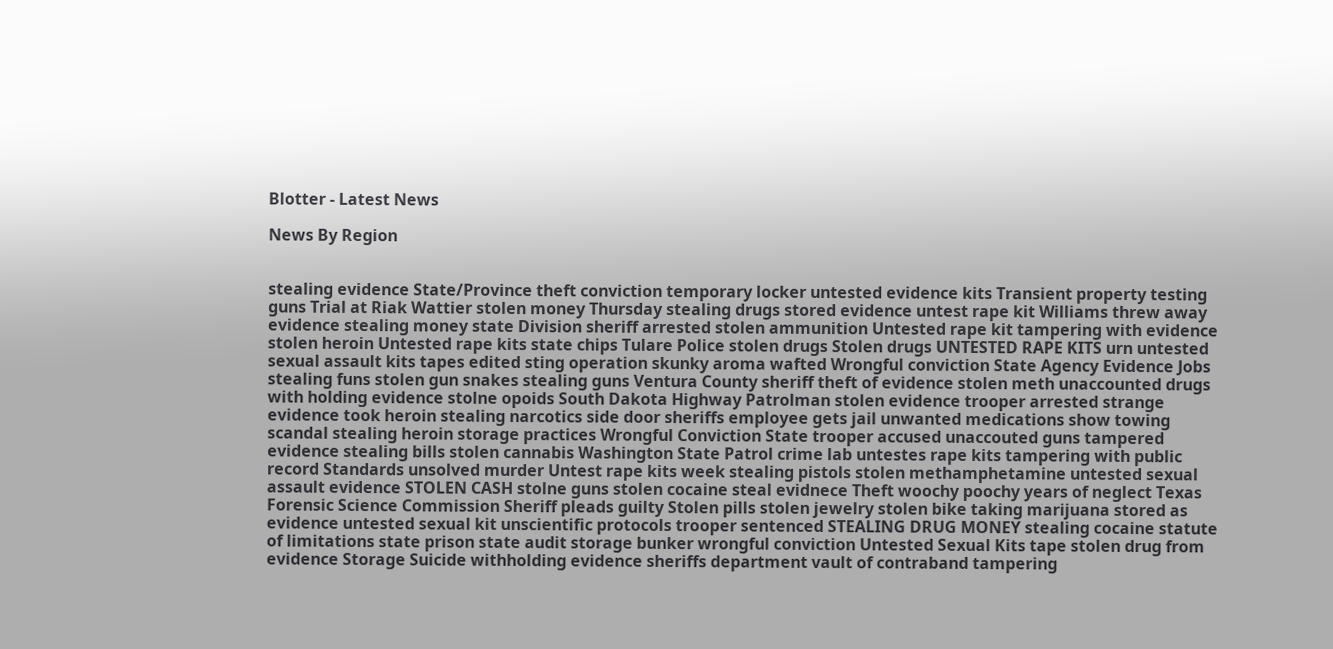Blotter - Latest News

News By Region


stealing evidence State/Province theft conviction temporary locker untested evidence kits Transient property testing guns Trial at Riak Wattier stolen money Thursday stealing drugs stored evidence untest rape kit Williams threw away evidence stealing money state Division sheriff arrested stolen ammunition Untested rape kit tampering with evidence stolen heroin Untested rape kits state chips Tulare Police stolen drugs Stolen drugs UNTESTED RAPE KITS urn untested sexual assault kits tapes edited sting operation skunky aroma wafted Wrongful conviction State Agency Evidence Jobs stealing funs stolen gun snakes stealing guns Ventura County sheriff theft of evidence stolen meth unaccounted drugs with holding evidence stolne opoids South Dakota Highway Patrolman stolen evidence trooper arrested strange evidence took heroin stealing narcotics side door sheriffs employee gets jail unwanted medications show towing scandal stealing heroin storage practices Wrongful Conviction State trooper accused unaccouted guns tampered evidence stealing bills stolen cannabis Washington State Patrol crime lab untestes rape kits tampering with public record Standards unsolved murder Untest rape kits week stealing pistols stolen methamphetamine untested sexual assault evidence STOLEN CASH stolne guns stolen cocaine steal evidnece Theft woochy poochy years of neglect Texas Forensic Science Commission Sheriff pleads guilty Stolen pills stolen jewelry stolen bike taking marijuana stored as evidence untested sexual kit unscientific protocols trooper sentenced STEALING DRUG MONEY stealing cocaine statute of limitations state prison state audit storage bunker wrongful conviction Untested Sexual Kits tape stolen drug from evidence Storage Suicide withholding evidence sheriffs department vault of contraband tampering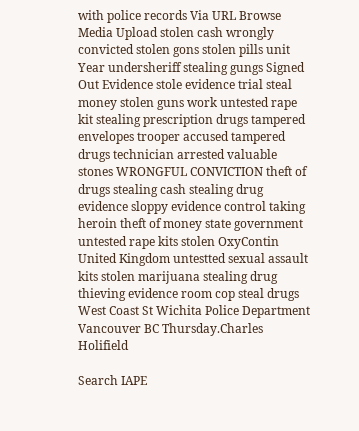with police records Via URL Browse Media Upload stolen cash wrongly convicted stolen gons stolen pills unit Year undersheriff stealing gungs Signed Out Evidence stole evidence trial steal money stolen guns work untested rape kit stealing prescription drugs tampered envelopes trooper accused tampered drugs technician arrested valuable stones WRONGFUL CONVICTION theft of drugs stealing cash stealing drug evidence sloppy evidence control taking heroin theft of money state government untested rape kits stolen OxyContin United Kingdom untestted sexual assault kits stolen marijuana stealing drug thieving evidence room cop steal drugs West Coast St Wichita Police Department Vancouver BC Thursday.Charles Holifield

Search IAPE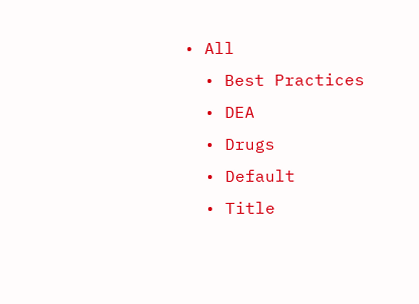• All
  • Best Practices
  • DEA
  • Drugs
  • Default
  • Title